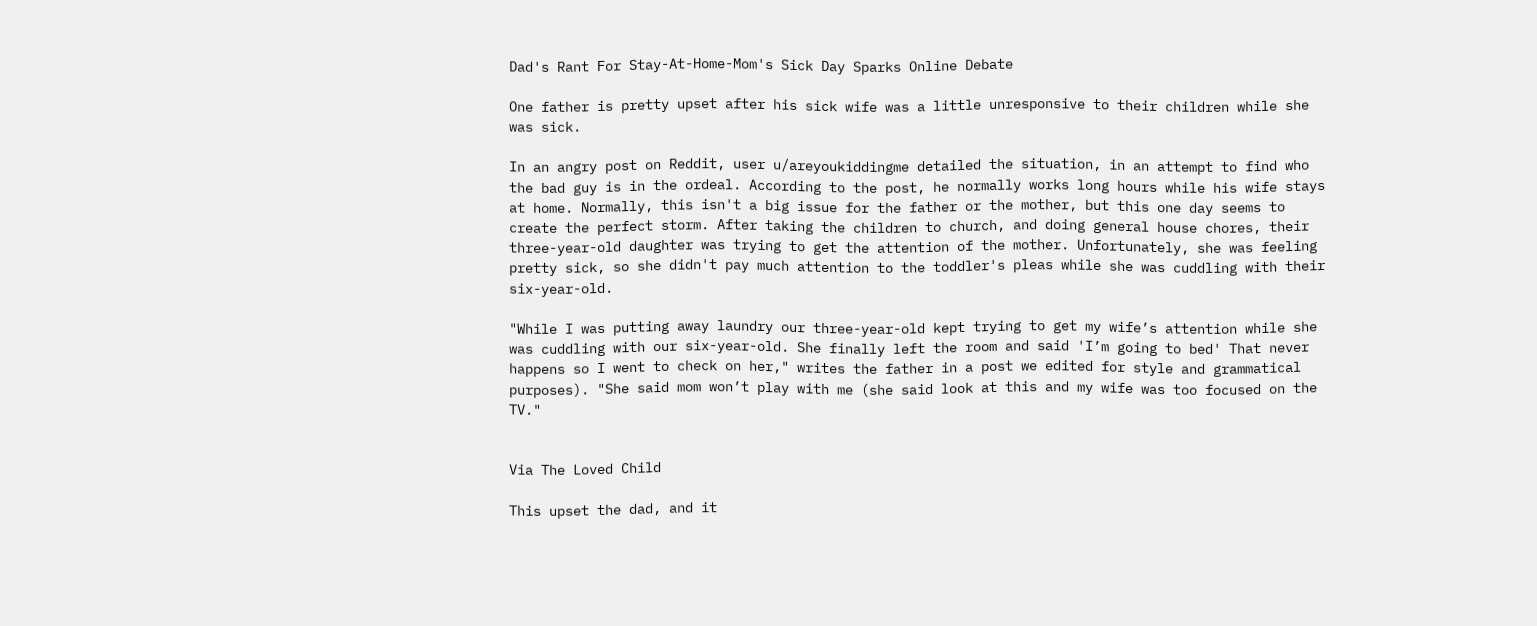Dad's Rant For Stay-At-Home-Mom's Sick Day Sparks Online Debate

One father is pretty upset after his sick wife was a little unresponsive to their children while she was sick.

In an angry post on Reddit, user u/areyoukiddingme detailed the situation, in an attempt to find who the bad guy is in the ordeal. According to the post, he normally works long hours while his wife stays at home. Normally, this isn't a big issue for the father or the mother, but this one day seems to create the perfect storm. After taking the children to church, and doing general house chores, their three-year-old daughter was trying to get the attention of the mother. Unfortunately, she was feeling pretty sick, so she didn't pay much attention to the toddler's pleas while she was cuddling with their six-year-old.

"While I was putting away laundry our three-year-old kept trying to get my wife’s attention while she was cuddling with our six-year-old. She finally left the room and said 'I’m going to bed' That never happens so I went to check on her," writes the father in a post we edited for style and grammatical purposes). "She said mom won’t play with me (she said look at this and my wife was too focused on the TV."


Via The Loved Child

This upset the dad, and it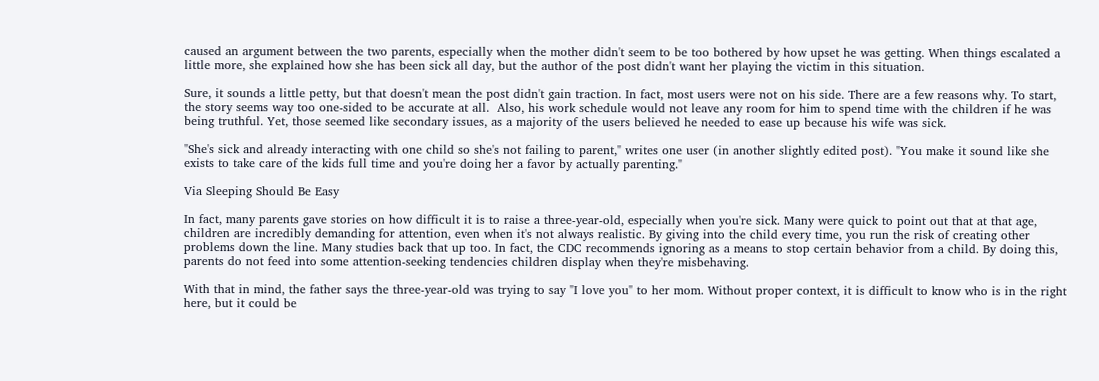caused an argument between the two parents, especially when the mother didn't seem to be too bothered by how upset he was getting. When things escalated a little more, she explained how she has been sick all day, but the author of the post didn't want her playing the victim in this situation.

Sure, it sounds a little petty, but that doesn't mean the post didn't gain traction. In fact, most users were not on his side. There are a few reasons why. To start, the story seems way too one-sided to be accurate at all.  Also, his work schedule would not leave any room for him to spend time with the children if he was being truthful. Yet, those seemed like secondary issues, as a majority of the users believed he needed to ease up because his wife was sick.

"She's sick and already interacting with one child so she's not failing to parent," writes one user (in another slightly edited post). "You make it sound like she exists to take care of the kids full time and you're doing her a favor by actually parenting."

Via Sleeping Should Be Easy

In fact, many parents gave stories on how difficult it is to raise a three-year-old, especially when you're sick. Many were quick to point out that at that age, children are incredibly demanding for attention, even when it's not always realistic. By giving into the child every time, you run the risk of creating other problems down the line. Many studies back that up too. In fact, the CDC recommends ignoring as a means to stop certain behavior from a child. By doing this, parents do not feed into some attention-seeking tendencies children display when they're misbehaving.

With that in mind, the father says the three-year-old was trying to say "I love you" to her mom. Without proper context, it is difficult to know who is in the right here, but it could be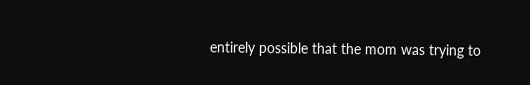entirely possible that the mom was trying to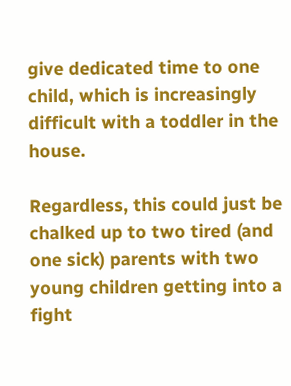give dedicated time to one child, which is increasingly difficult with a toddler in the house.

Regardless, this could just be chalked up to two tired (and one sick) parents with two young children getting into a fight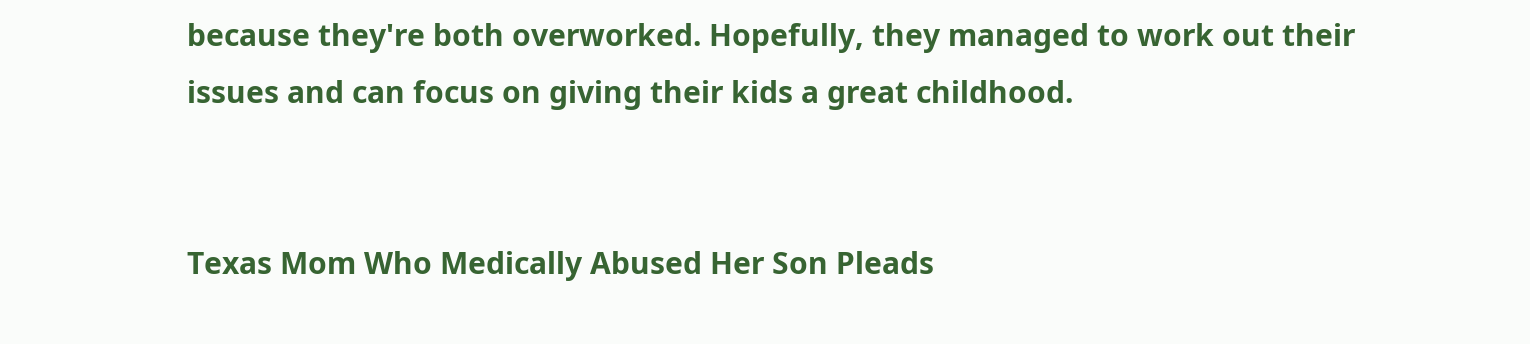because they're both overworked. Hopefully, they managed to work out their issues and can focus on giving their kids a great childhood.


Texas Mom Who Medically Abused Her Son Pleads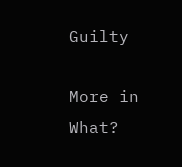Guilty

More in What?